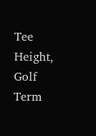Tee Height, Golf Term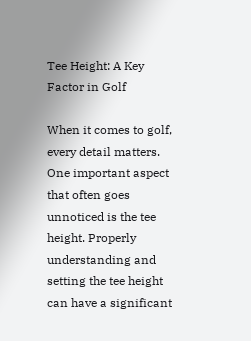Tee Height: A Key Factor in Golf

When it comes to golf, every detail matters. One important aspect that often goes unnoticed is the tee height. Properly understanding and setting the tee height can have a significant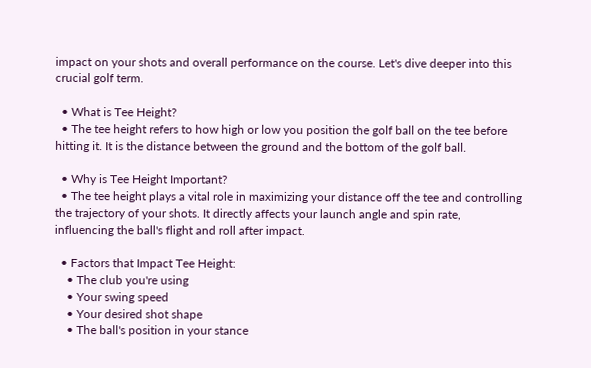impact on your shots and overall performance on the course. Let's dive deeper into this crucial golf term.

  • What is Tee Height?
  • The tee height refers to how high or low you position the golf ball on the tee before hitting it. It is the distance between the ground and the bottom of the golf ball.

  • Why is Tee Height Important?
  • The tee height plays a vital role in maximizing your distance off the tee and controlling the trajectory of your shots. It directly affects your launch angle and spin rate, influencing the ball's flight and roll after impact.

  • Factors that Impact Tee Height:
    • The club you're using
    • Your swing speed
    • Your desired shot shape
    • The ball's position in your stance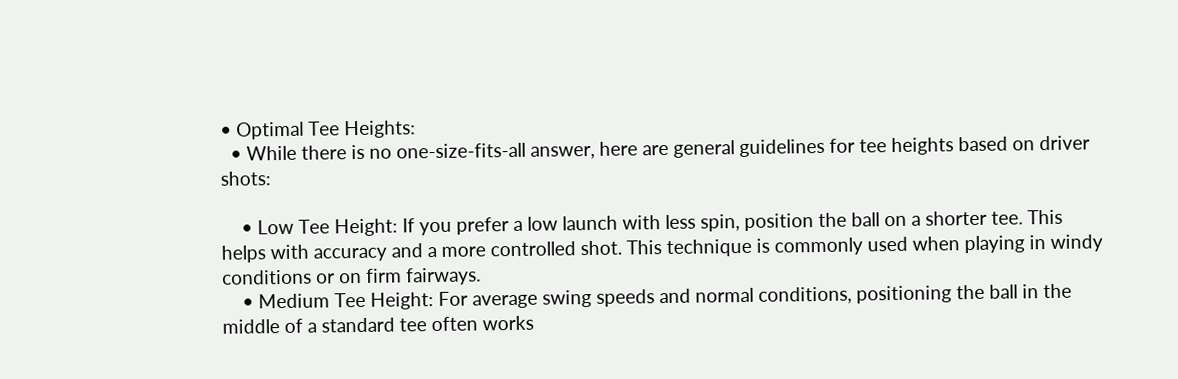• Optimal Tee Heights:
  • While there is no one-size-fits-all answer, here are general guidelines for tee heights based on driver shots:

    • Low Tee Height: If you prefer a low launch with less spin, position the ball on a shorter tee. This helps with accuracy and a more controlled shot. This technique is commonly used when playing in windy conditions or on firm fairways.
    • Medium Tee Height: For average swing speeds and normal conditions, positioning the ball in the middle of a standard tee often works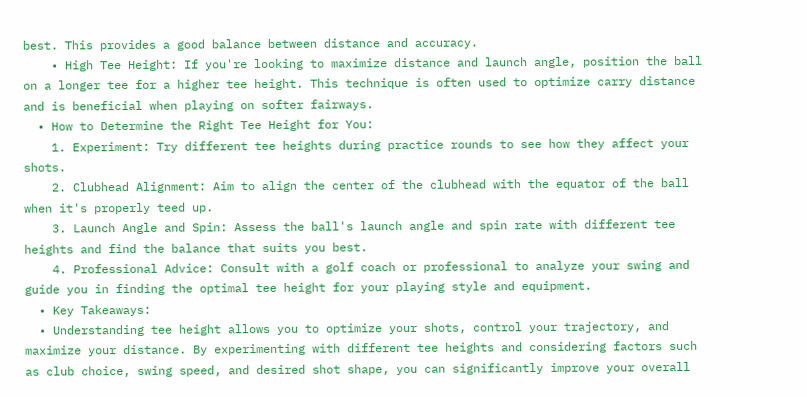best. This provides a good balance between distance and accuracy.
    • High Tee Height: If you're looking to maximize distance and launch angle, position the ball on a longer tee for a higher tee height. This technique is often used to optimize carry distance and is beneficial when playing on softer fairways.
  • How to Determine the Right Tee Height for You:
    1. Experiment: Try different tee heights during practice rounds to see how they affect your shots.
    2. Clubhead Alignment: Aim to align the center of the clubhead with the equator of the ball when it's properly teed up.
    3. Launch Angle and Spin: Assess the ball's launch angle and spin rate with different tee heights and find the balance that suits you best.
    4. Professional Advice: Consult with a golf coach or professional to analyze your swing and guide you in finding the optimal tee height for your playing style and equipment.
  • Key Takeaways:
  • Understanding tee height allows you to optimize your shots, control your trajectory, and maximize your distance. By experimenting with different tee heights and considering factors such as club choice, swing speed, and desired shot shape, you can significantly improve your overall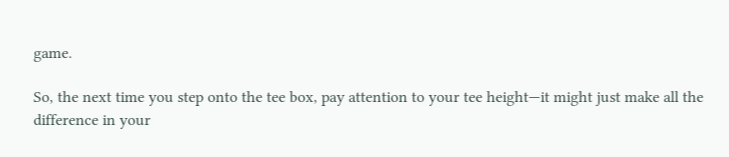game.

So, the next time you step onto the tee box, pay attention to your tee height—it might just make all the difference in your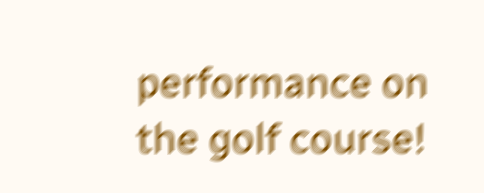performance on the golf course!